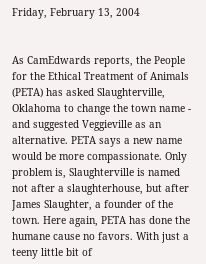Friday, February 13, 2004


As CamEdwards reports, the People for the Ethical Treatment of Animals (PETA) has asked Slaughterville, Oklahoma to change the town name - and suggested Veggieville as an alternative. PETA says a new name would be more compassionate. Only problem is, Slaughterville is named not after a slaughterhouse, but after James Slaughter, a founder of the town. Here again, PETA has done the humane cause no favors. With just a teeny little bit of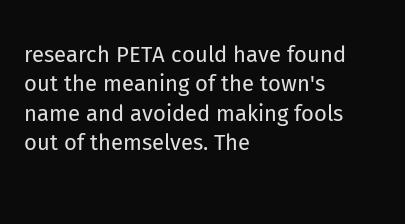research PETA could have found out the meaning of the town's name and avoided making fools out of themselves. The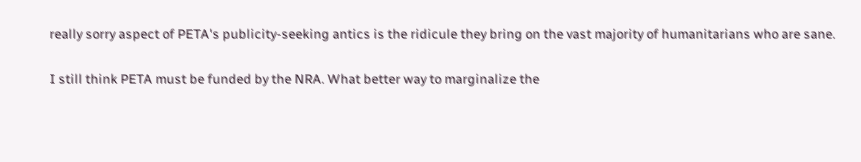really sorry aspect of PETA's publicity-seeking antics is the ridicule they bring on the vast majority of humanitarians who are sane.

I still think PETA must be funded by the NRA. What better way to marginalize the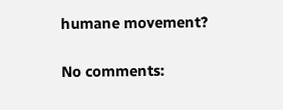humane movement?

No comments: